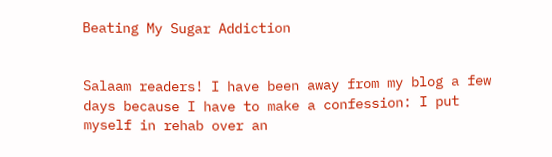Beating My Sugar Addiction


Salaam readers! I have been away from my blog a few days because I have to make a confession: I put myself in rehab over an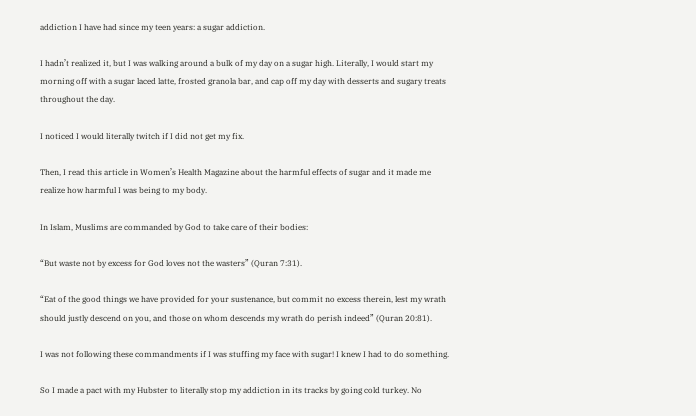addiction I have had since my teen years: a sugar addiction.

I hadn’t realized it, but I was walking around a bulk of my day on a sugar high. Literally, I would start my morning off with a sugar laced latte, frosted granola bar, and cap off my day with desserts and sugary treats throughout the day.

I noticed I would literally twitch if I did not get my fix.

Then, I read this article in Women’s Health Magazine about the harmful effects of sugar and it made me realize how harmful I was being to my body.

In Islam, Muslims are commanded by God to take care of their bodies:

“But waste not by excess for God loves not the wasters” (Quran 7:31).

“Eat of the good things we have provided for your sustenance, but commit no excess therein, lest my wrath should justly descend on you, and those on whom descends my wrath do perish indeed” (Quran 20:81).

I was not following these commandments if I was stuffing my face with sugar! I knew I had to do something.

So I made a pact with my Hubster to literally stop my addiction in its tracks by going cold turkey. No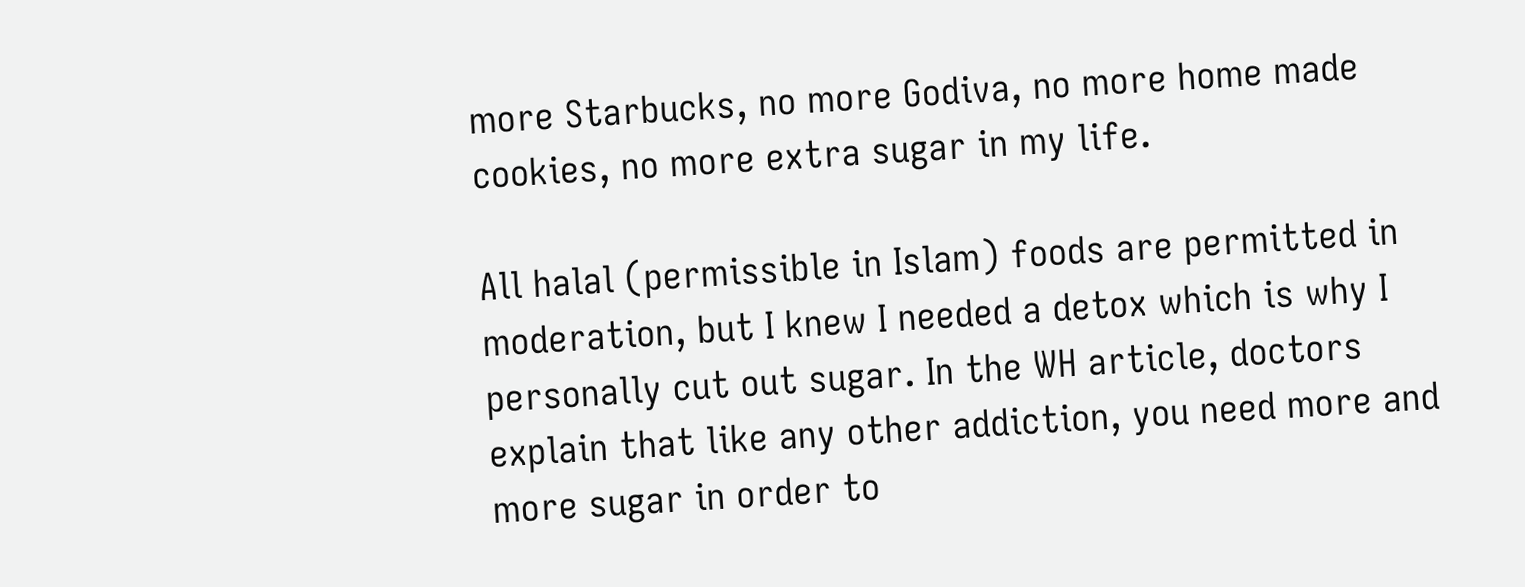more Starbucks, no more Godiva, no more home made cookies, no more extra sugar in my life.

All halal (permissible in Islam) foods are permitted in moderation, but I knew I needed a detox which is why I personally cut out sugar. In the WH article, doctors explain that like any other addiction, you need more and more sugar in order to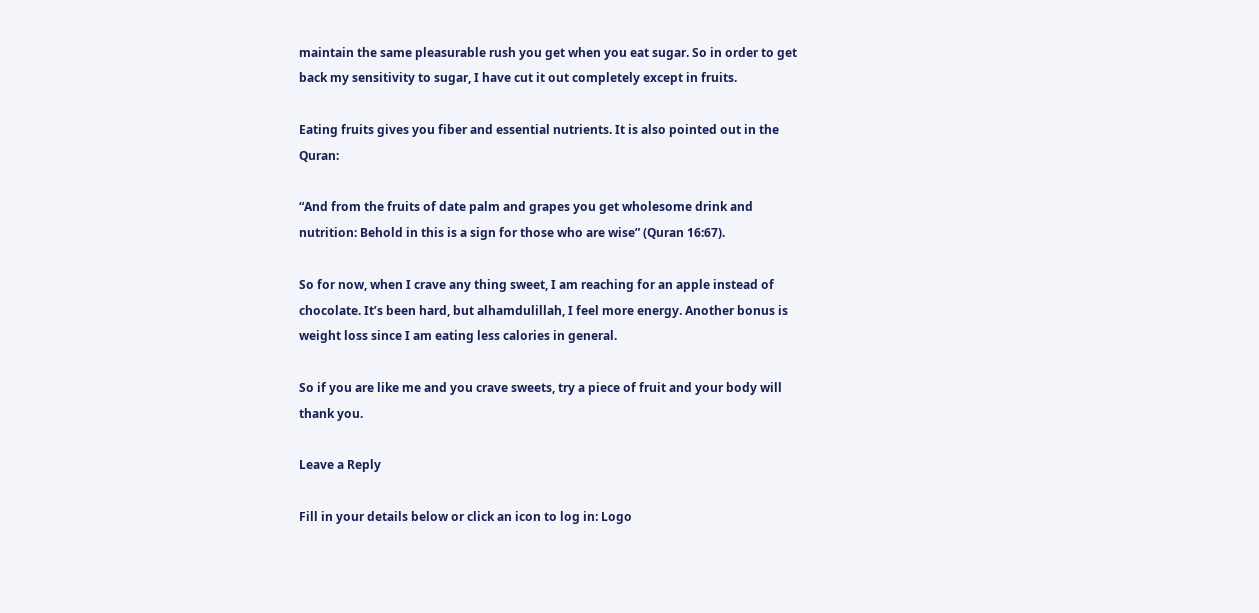maintain the same pleasurable rush you get when you eat sugar. So in order to get back my sensitivity to sugar, I have cut it out completely except in fruits.

Eating fruits gives you fiber and essential nutrients. It is also pointed out in the Quran:

“And from the fruits of date palm and grapes you get wholesome drink and nutrition: Behold in this is a sign for those who are wise” (Quran 16:67).

So for now, when I crave any thing sweet, I am reaching for an apple instead of chocolate. It’s been hard, but alhamdulillah, I feel more energy. Another bonus is weight loss since I am eating less calories in general.

So if you are like me and you crave sweets, try a piece of fruit and your body will thank you.

Leave a Reply

Fill in your details below or click an icon to log in: Logo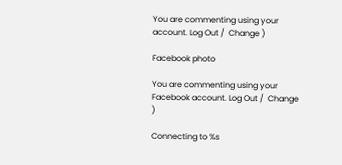You are commenting using your account. Log Out /  Change )

Facebook photo

You are commenting using your Facebook account. Log Out /  Change )

Connecting to %s